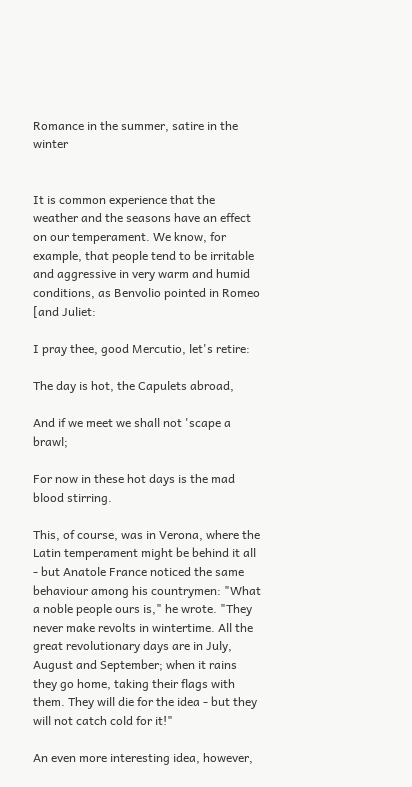Romance in the summer, satire in the winter


It is common experience that the weather and the seasons have an effect on our temperament. We know, for example, that people tend to be irritable and aggressive in very warm and humid conditions, as Benvolio pointed in Romeo [and Juliet:

I pray thee, good Mercutio, let's retire:

The day is hot, the Capulets abroad,

And if we meet we shall not 'scape a brawl;

For now in these hot days is the mad blood stirring.

This, of course, was in Verona, where the Latin temperament might be behind it all - but Anatole France noticed the same behaviour among his countrymen: "What a noble people ours is," he wrote. "They never make revolts in wintertime. All the great revolutionary days are in July, August and September; when it rains they go home, taking their flags with them. They will die for the idea - but they will not catch cold for it!"

An even more interesting idea, however,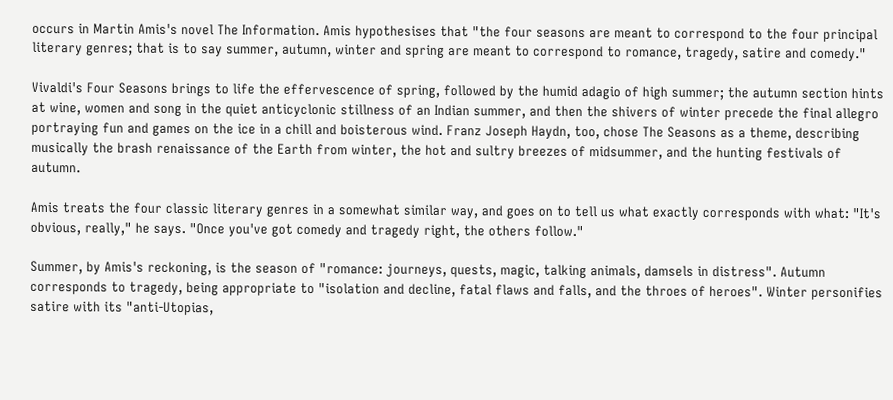occurs in Martin Amis's novel The Information. Amis hypothesises that "the four seasons are meant to correspond to the four principal literary genres; that is to say summer, autumn, winter and spring are meant to correspond to romance, tragedy, satire and comedy."

Vivaldi's Four Seasons brings to life the effervescence of spring, followed by the humid adagio of high summer; the autumn section hints at wine, women and song in the quiet anticyclonic stillness of an Indian summer, and then the shivers of winter precede the final allegro portraying fun and games on the ice in a chill and boisterous wind. Franz Joseph Haydn, too, chose The Seasons as a theme, describing musically the brash renaissance of the Earth from winter, the hot and sultry breezes of midsummer, and the hunting festivals of autumn.

Amis treats the four classic literary genres in a somewhat similar way, and goes on to tell us what exactly corresponds with what: "It's obvious, really," he says. "Once you've got comedy and tragedy right, the others follow."

Summer, by Amis's reckoning, is the season of "romance: journeys, quests, magic, talking animals, damsels in distress". Autumn corresponds to tragedy, being appropriate to "isolation and decline, fatal flaws and falls, and the throes of heroes". Winter personifies satire with its "anti-Utopias,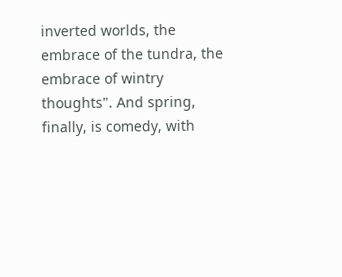inverted worlds, the embrace of the tundra, the embrace of wintry thoughts". And spring, finally, is comedy, with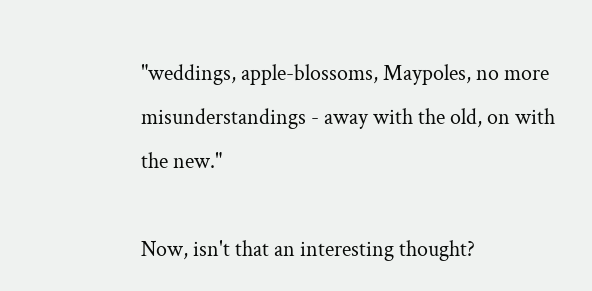"weddings, apple-blossoms, Maypoles, no more misunderstandings - away with the old, on with the new."

Now, isn't that an interesting thought?